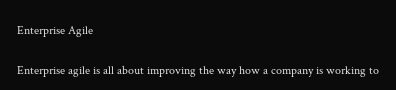Enterprise Agile

Enterprise agile is all about improving the way how a company is working to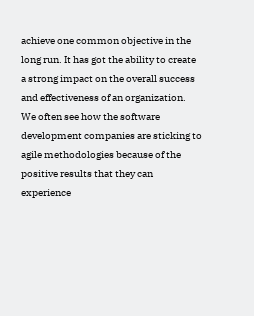achieve one common objective in the long run. It has got the ability to create a strong impact on the overall success and effectiveness of an organization. We often see how the software development companies are sticking to agile methodologies because of the positive results that they can experience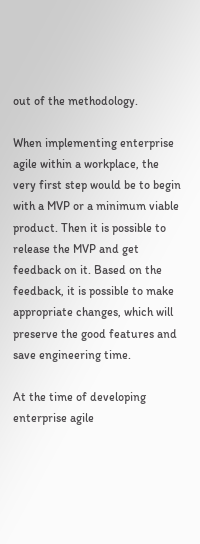out of the methodology.

When implementing enterprise agile within a workplace, the very first step would be to begin with a MVP or a minimum viable product. Then it is possible to release the MVP and get feedback on it. Based on the feedback, it is possible to make appropriate changes, which will preserve the good features and save engineering time.

At the time of developing enterprise agile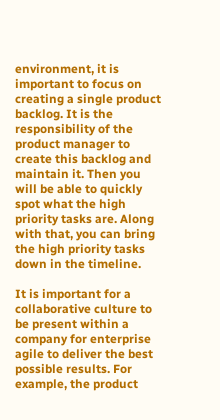environment, it is important to focus on creating a single product backlog. It is the responsibility of the product manager to create this backlog and maintain it. Then you will be able to quickly spot what the high priority tasks are. Along with that, you can bring the high priority tasks down in the timeline.

It is important for a collaborative culture to be present within a company for enterprise agile to deliver the best possible results. For example, the product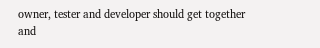owner, tester and developer should get together and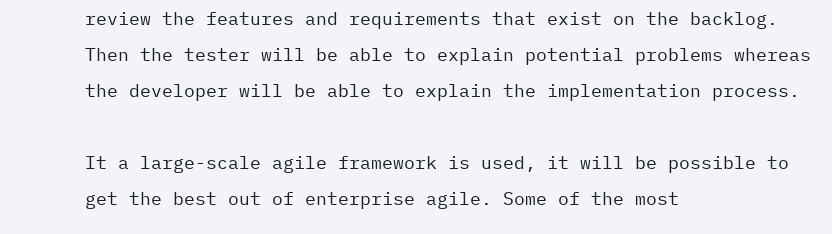review the features and requirements that exist on the backlog.  Then the tester will be able to explain potential problems whereas the developer will be able to explain the implementation process.

It a large-scale agile framework is used, it will be possible to get the best out of enterprise agile. Some of the most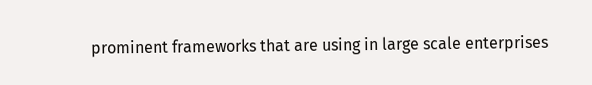prominent frameworks that are using in large scale enterprises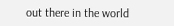out there in the world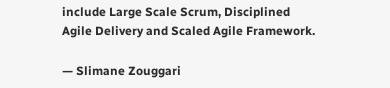include Large Scale Scrum, Disciplined Agile Delivery and Scaled Agile Framework.

— Slimane Zouggari